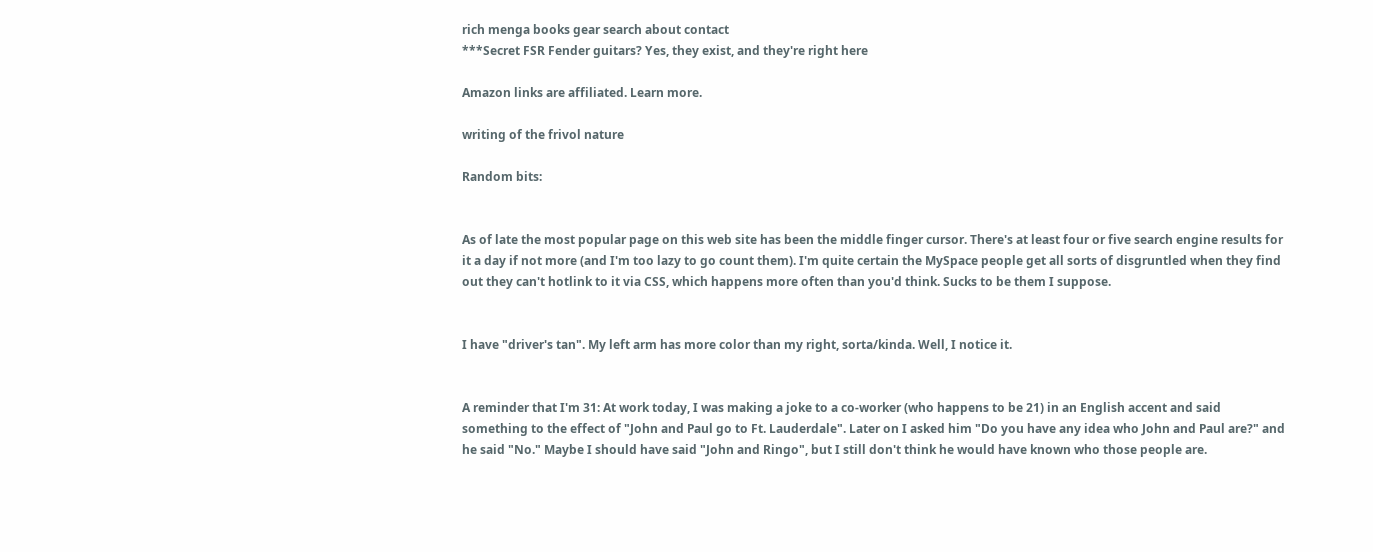rich menga books gear search about contact
***Secret FSR Fender guitars? Yes, they exist, and they're right here

Amazon links are affiliated. Learn more.

writing of the frivol nature

Random bits:


As of late the most popular page on this web site has been the middle finger cursor. There's at least four or five search engine results for it a day if not more (and I'm too lazy to go count them). I'm quite certain the MySpace people get all sorts of disgruntled when they find out they can't hotlink to it via CSS, which happens more often than you'd think. Sucks to be them I suppose.


I have "driver's tan". My left arm has more color than my right, sorta/kinda. Well, I notice it.


A reminder that I'm 31: At work today, I was making a joke to a co-worker (who happens to be 21) in an English accent and said something to the effect of "John and Paul go to Ft. Lauderdale". Later on I asked him "Do you have any idea who John and Paul are?" and he said "No." Maybe I should have said "John and Ringo", but I still don't think he would have known who those people are.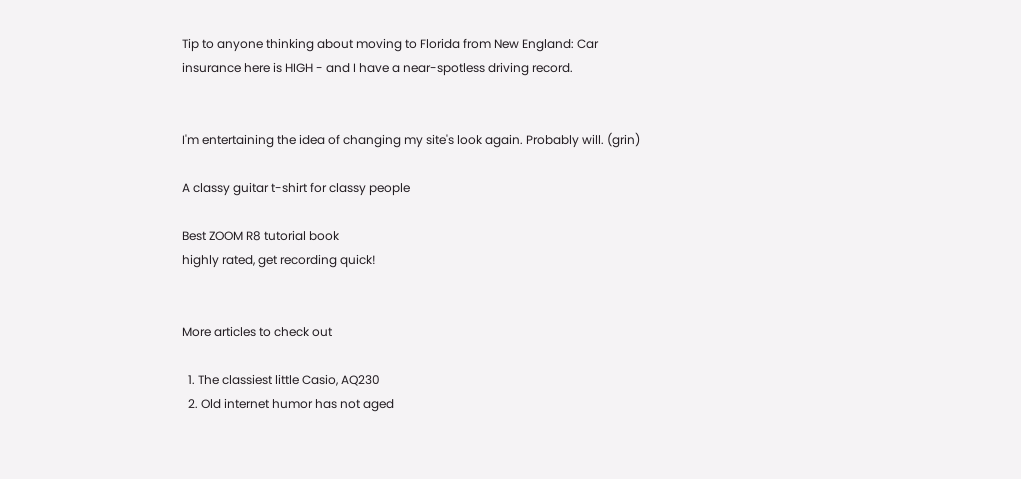Tip to anyone thinking about moving to Florida from New England: Car insurance here is HIGH - and I have a near-spotless driving record.


I'm entertaining the idea of changing my site's look again. Probably will. (grin)

A classy guitar t-shirt for classy people

Best ZOOM R8 tutorial book
highly rated, get recording quick!


More articles to check out

  1. The classiest little Casio, AQ230
  2. Old internet humor has not aged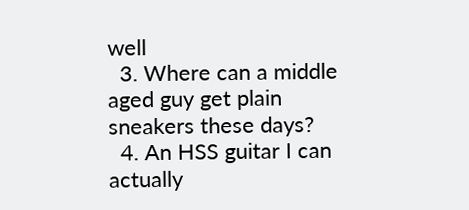well
  3. Where can a middle aged guy get plain sneakers these days?
  4. An HSS guitar I can actually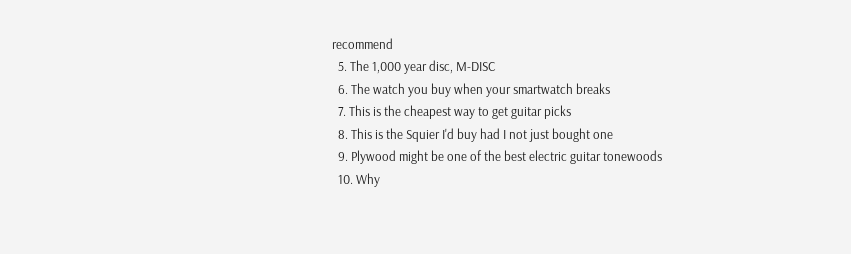recommend
  5. The 1,000 year disc, M-DISC
  6. The watch you buy when your smartwatch breaks
  7. This is the cheapest way to get guitar picks
  8. This is the Squier I'd buy had I not just bought one
  9. Plywood might be one of the best electric guitar tonewoods
  10. Why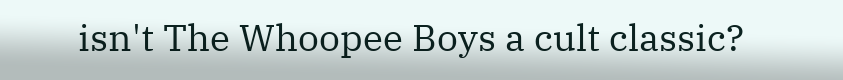isn't The Whoopee Boys a cult classic?